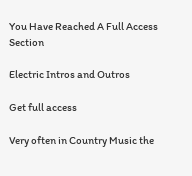You Have Reached A Full Access Section

Electric Intros and Outros

Get full access

Very often in Country Music the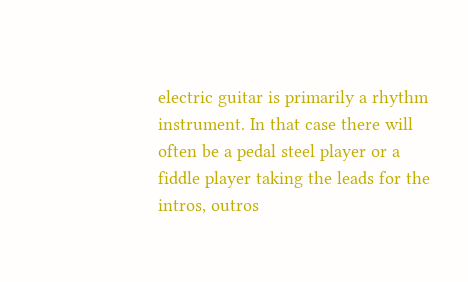electric guitar is primarily a rhythm instrument. In that case there will often be a pedal steel player or a fiddle player taking the leads for the intros, outros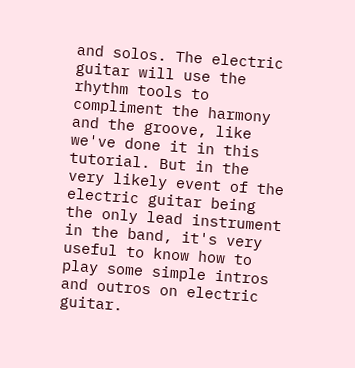and solos. The electric guitar will use the rhythm tools to compliment the harmony and the groove, like we've done it in this tutorial. But in the very likely event of the electric guitar being the only lead instrument in the band, it's very useful to know how to play some simple intros and outros on electric guitar.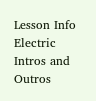Lesson Info
Electric Intros and Outros